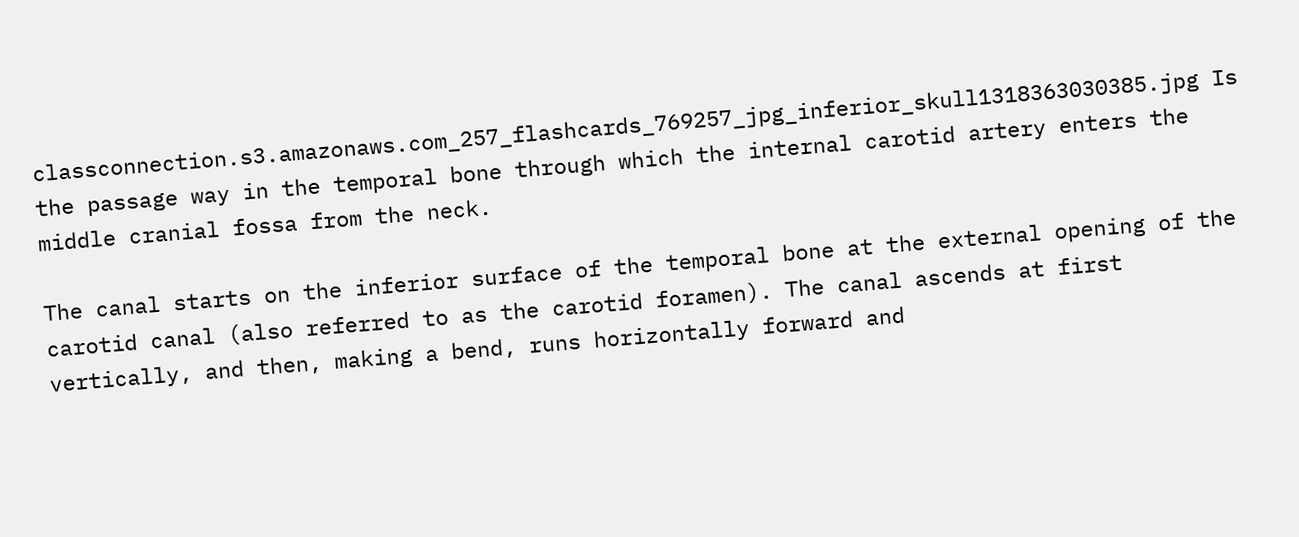classconnection.s3.amazonaws.com_257_flashcards_769257_jpg_inferior_skull1318363030385.jpg Is the passage way in the temporal bone through which the internal carotid artery enters the middle cranial fossa from the neck.

The canal starts on the inferior surface of the temporal bone at the external opening of the carotid canal (also referred to as the carotid foramen). The canal ascends at first vertically, and then, making a bend, runs horizontally forward and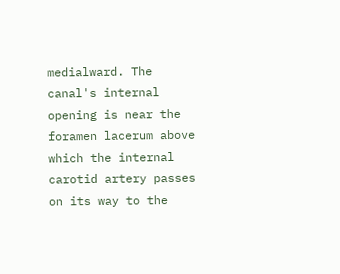medialward. The canal's internal opening is near the foramen lacerum above which the internal carotid artery passes on its way to the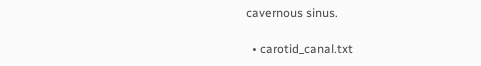cavernous sinus.

  • carotid_canal.txt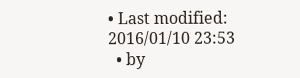• Last modified: 2016/01/10 23:53
  • by